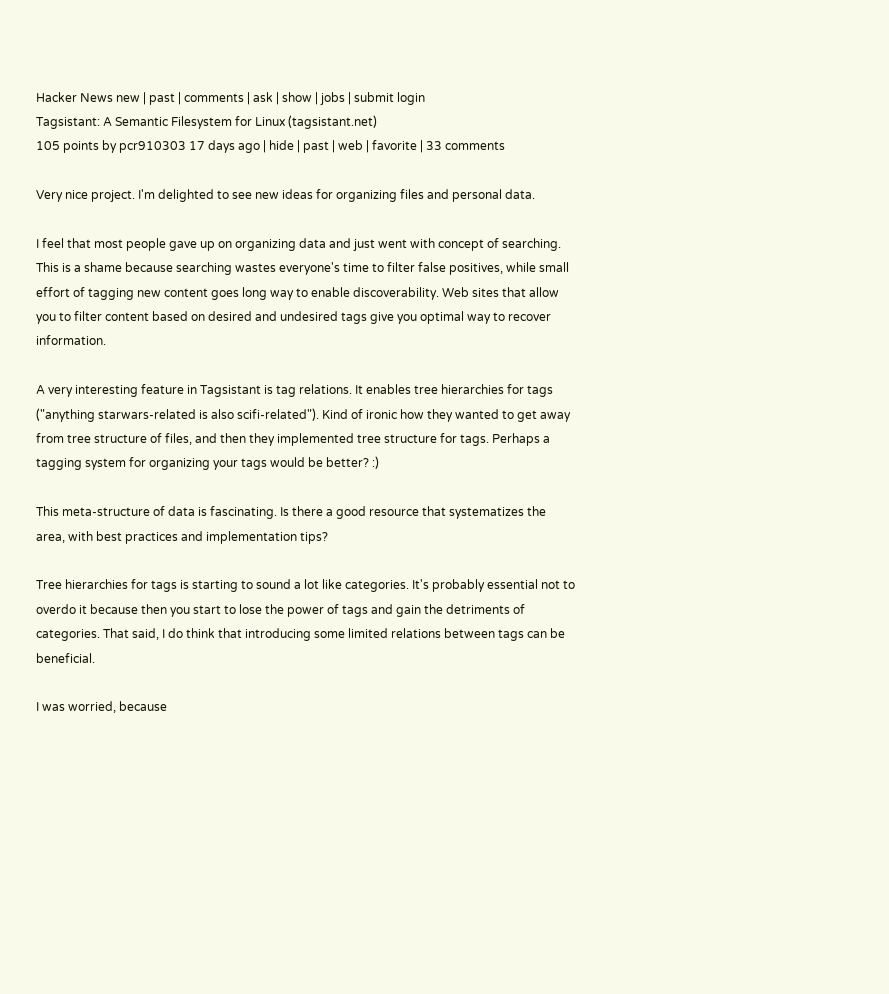Hacker News new | past | comments | ask | show | jobs | submit login
Tagsistant: A Semantic Filesystem for Linux (tagsistant.net)
105 points by pcr910303 17 days ago | hide | past | web | favorite | 33 comments

Very nice project. I'm delighted to see new ideas for organizing files and personal data.

I feel that most people gave up on organizing data and just went with concept of searching. This is a shame because searching wastes everyone's time to filter false positives, while small effort of tagging new content goes long way to enable discoverability. Web sites that allow you to filter content based on desired and undesired tags give you optimal way to recover information.

A very interesting feature in Tagsistant is tag relations. It enables tree hierarchies for tags ("anything starwars-related is also scifi-related"). Kind of ironic how they wanted to get away from tree structure of files, and then they implemented tree structure for tags. Perhaps a tagging system for organizing your tags would be better? :)

This meta-structure of data is fascinating. Is there a good resource that systematizes the area, with best practices and implementation tips?

Tree hierarchies for tags is starting to sound a lot like categories. It's probably essential not to overdo it because then you start to lose the power of tags and gain the detriments of categories. That said, I do think that introducing some limited relations between tags can be beneficial.

I was worried, because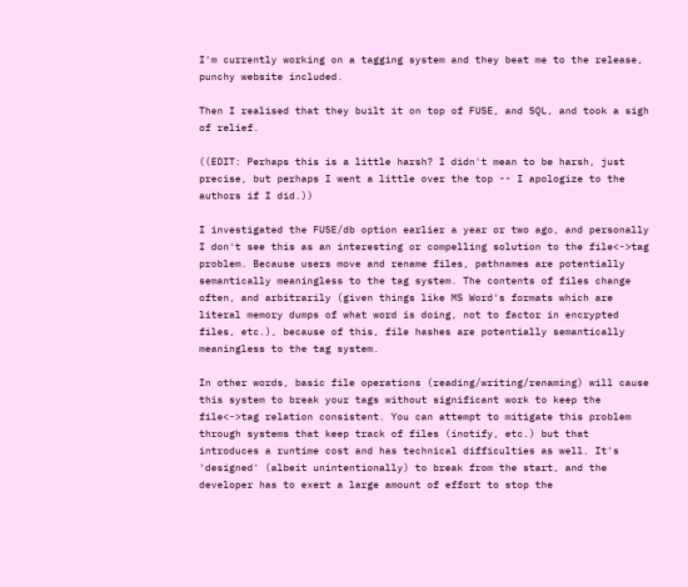I'm currently working on a tagging system and they beat me to the release, punchy website included.

Then I realised that they built it on top of FUSE, and SQL, and took a sigh of relief.

((EDIT: Perhaps this is a little harsh? I didn't mean to be harsh, just precise, but perhaps I went a little over the top -- I apologize to the authors if I did.))

I investigated the FUSE/db option earlier a year or two ago, and personally I don't see this as an interesting or compelling solution to the file<->tag problem. Because users move and rename files, pathnames are potentially semantically meaningless to the tag system. The contents of files change often, and arbitrarily (given things like MS Word's formats which are literal memory dumps of what word is doing, not to factor in encrypted files, etc.), because of this, file hashes are potentially semantically meaningless to the tag system.

In other words, basic file operations (reading/writing/renaming) will cause this system to break your tags without significant work to keep the file<->tag relation consistent. You can attempt to mitigate this problem through systems that keep track of files (inotify, etc.) but that introduces a runtime cost and has technical difficulties as well. It's 'designed' (albeit unintentionally) to break from the start, and the developer has to exert a large amount of effort to stop the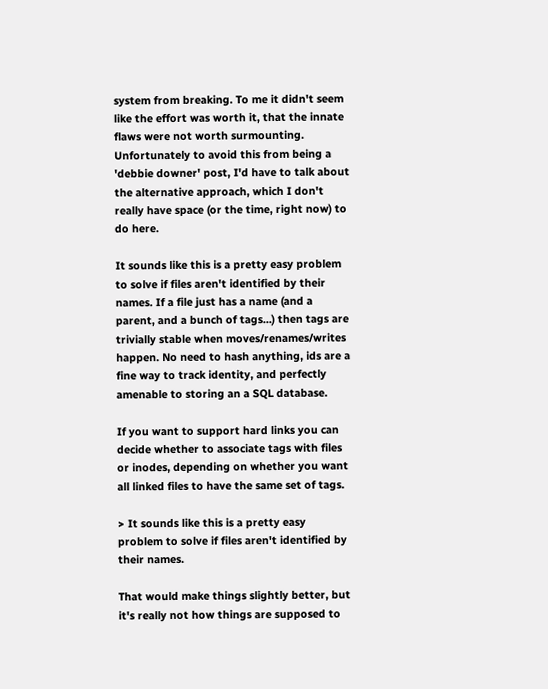system from breaking. To me it didn't seem like the effort was worth it, that the innate flaws were not worth surmounting. Unfortunately to avoid this from being a 'debbie downer' post, I'd have to talk about the alternative approach, which I don't really have space (or the time, right now) to do here.

It sounds like this is a pretty easy problem to solve if files aren't identified by their names. If a file just has a name (and a parent, and a bunch of tags...) then tags are trivially stable when moves/renames/writes happen. No need to hash anything, ids are a fine way to track identity, and perfectly amenable to storing an a SQL database.

If you want to support hard links you can decide whether to associate tags with files or inodes, depending on whether you want all linked files to have the same set of tags.

> It sounds like this is a pretty easy problem to solve if files aren't identified by their names.

That would make things slightly better, but it's really not how things are supposed to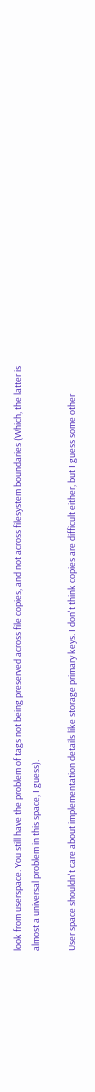look from userspace. You still have the problem of tags not being preserved across file copies, and not across filesystem boundaries (Which, the latter is almost a universal problem in this space, I guess).

User space shouldn't care about implementation details like storage primary keys. I don't think copies are difficult either, but I guess some other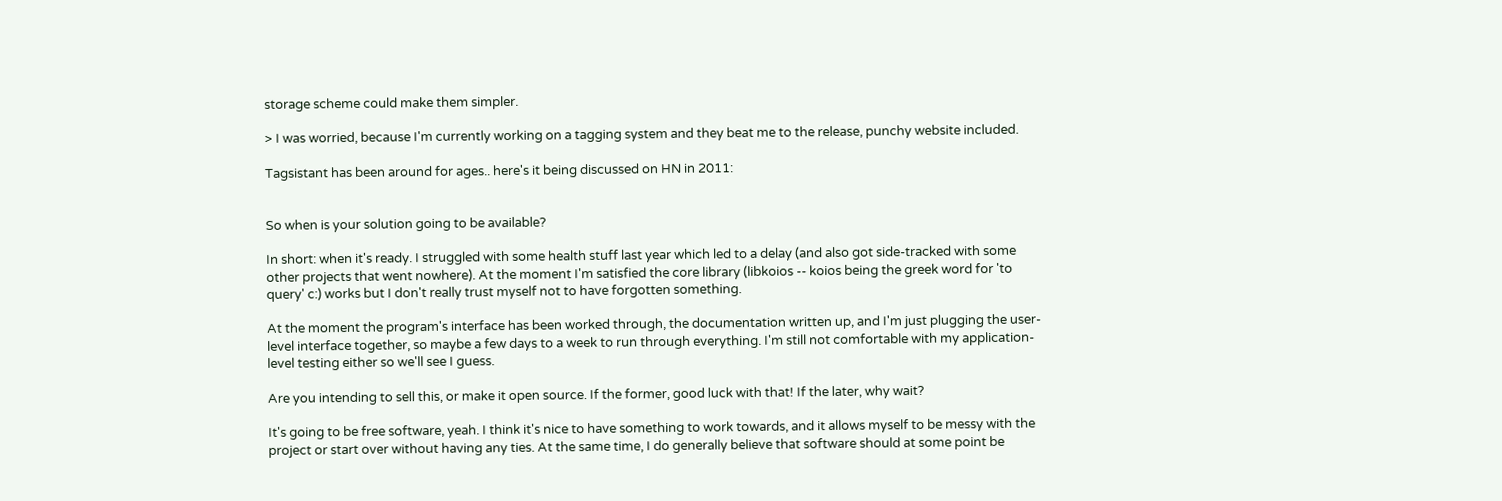storage scheme could make them simpler.

> I was worried, because I'm currently working on a tagging system and they beat me to the release, punchy website included.

Tagsistant has been around for ages.. here's it being discussed on HN in 2011:


So when is your solution going to be available?

In short: when it's ready. I struggled with some health stuff last year which led to a delay (and also got side-tracked with some other projects that went nowhere). At the moment I'm satisfied the core library (libkoios -- koios being the greek word for 'to query' c:) works but I don't really trust myself not to have forgotten something.

At the moment the program's interface has been worked through, the documentation written up, and I'm just plugging the user-level interface together, so maybe a few days to a week to run through everything. I'm still not comfortable with my application-level testing either so we'll see I guess.

Are you intending to sell this, or make it open source. If the former, good luck with that! If the later, why wait?

It's going to be free software, yeah. I think it's nice to have something to work towards, and it allows myself to be messy with the project or start over without having any ties. At the same time, I do generally believe that software should at some point be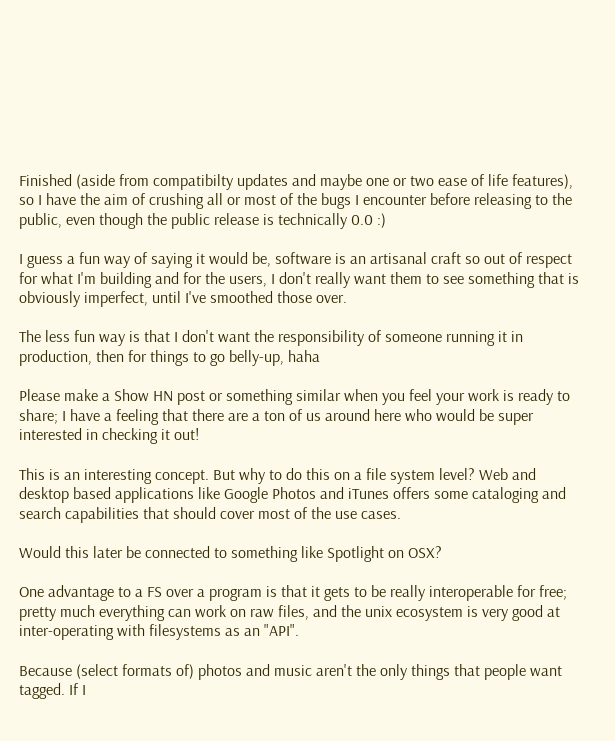Finished (aside from compatibilty updates and maybe one or two ease of life features), so I have the aim of crushing all or most of the bugs I encounter before releasing to the public, even though the public release is technically 0.0 :)

I guess a fun way of saying it would be, software is an artisanal craft so out of respect for what I'm building and for the users, I don't really want them to see something that is obviously imperfect, until I've smoothed those over.

The less fun way is that I don't want the responsibility of someone running it in production, then for things to go belly-up, haha

Please make a Show HN post or something similar when you feel your work is ready to share; I have a feeling that there are a ton of us around here who would be super interested in checking it out!

This is an interesting concept. But why to do this on a file system level? Web and desktop based applications like Google Photos and iTunes offers some cataloging and search capabilities that should cover most of the use cases.

Would this later be connected to something like Spotlight on OSX?

One advantage to a FS over a program is that it gets to be really interoperable for free; pretty much everything can work on raw files, and the unix ecosystem is very good at inter-operating with filesystems as an "API".

Because (select formats of) photos and music aren't the only things that people want tagged. If I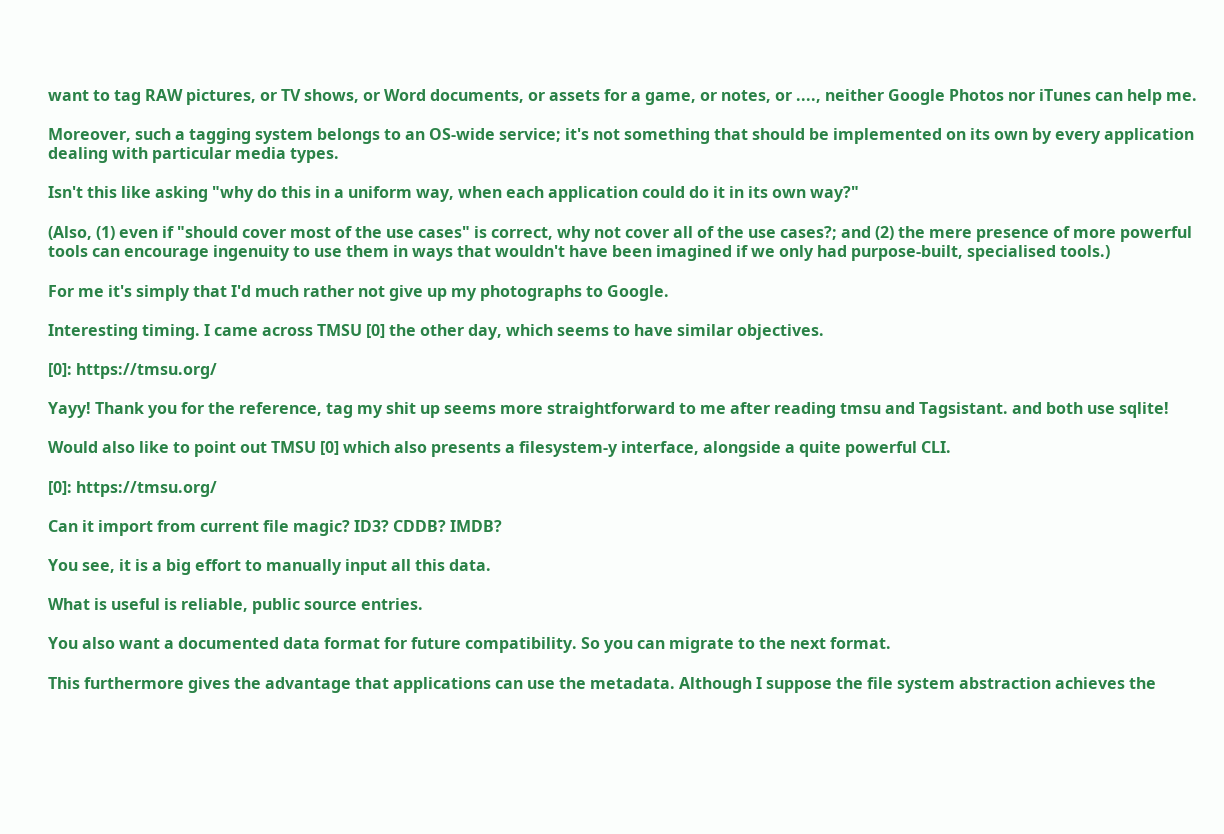want to tag RAW pictures, or TV shows, or Word documents, or assets for a game, or notes, or ...., neither Google Photos nor iTunes can help me.

Moreover, such a tagging system belongs to an OS-wide service; it's not something that should be implemented on its own by every application dealing with particular media types.

Isn't this like asking "why do this in a uniform way, when each application could do it in its own way?"

(Also, (1) even if "should cover most of the use cases" is correct, why not cover all of the use cases?; and (2) the mere presence of more powerful tools can encourage ingenuity to use them in ways that wouldn't have been imagined if we only had purpose-built, specialised tools.)

For me it's simply that I'd much rather not give up my photographs to Google.

Interesting timing. I came across TMSU [0] the other day, which seems to have similar objectives.

[0]: https://tmsu.org/

Yayy! Thank you for the reference, tag my shit up seems more straightforward to me after reading tmsu and Tagsistant. and both use sqlite!

Would also like to point out TMSU [0] which also presents a filesystem-y interface, alongside a quite powerful CLI.

[0]: https://tmsu.org/

Can it import from current file magic? ID3? CDDB? IMDB?

You see, it is a big effort to manually input all this data.

What is useful is reliable, public source entries.

You also want a documented data format for future compatibility. So you can migrate to the next format.

This furthermore gives the advantage that applications can use the metadata. Although I suppose the file system abstraction achieves the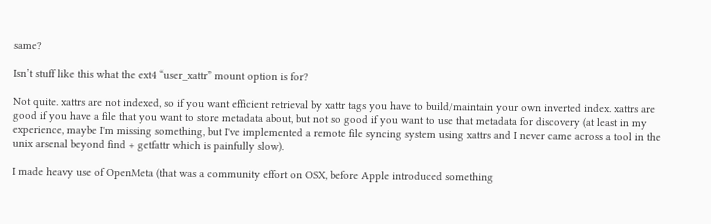same?

Isn’t stuff like this what the ext4 “user_xattr” mount option is for?

Not quite. xattrs are not indexed, so if you want efficient retrieval by xattr tags you have to build/maintain your own inverted index. xattrs are good if you have a file that you want to store metadata about, but not so good if you want to use that metadata for discovery (at least in my experience, maybe I'm missing something, but I've implemented a remote file syncing system using xattrs and I never came across a tool in the unix arsenal beyond find + getfattr which is painfully slow).

I made heavy use of OpenMeta (that was a community effort on OSX, before Apple introduced something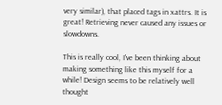very similar), that placed tags in xattrs. It is great! Retrieving never caused any issues or slowdowns.

This is really cool, I've been thinking about making something like this myself for a while! Design seems to be relatively well thought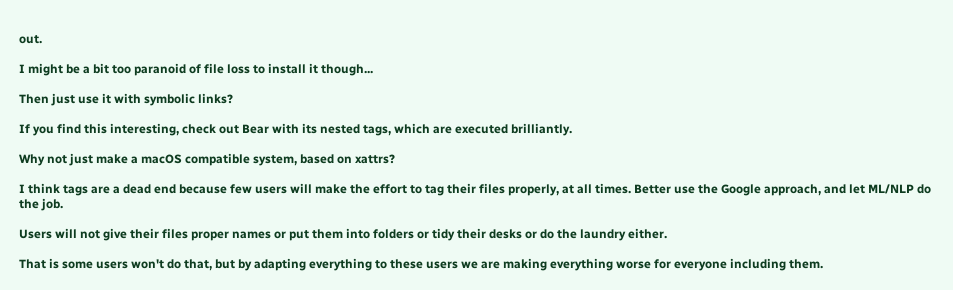out.

I might be a bit too paranoid of file loss to install it though...

Then just use it with symbolic links?

If you find this interesting, check out Bear with its nested tags, which are executed brilliantly.

Why not just make a macOS compatible system, based on xattrs?

I think tags are a dead end because few users will make the effort to tag their files properly, at all times. Better use the Google approach, and let ML/NLP do the job.

Users will not give their files proper names or put them into folders or tidy their desks or do the laundry either.

That is some users won't do that, but by adapting everything to these users we are making everything worse for everyone including them.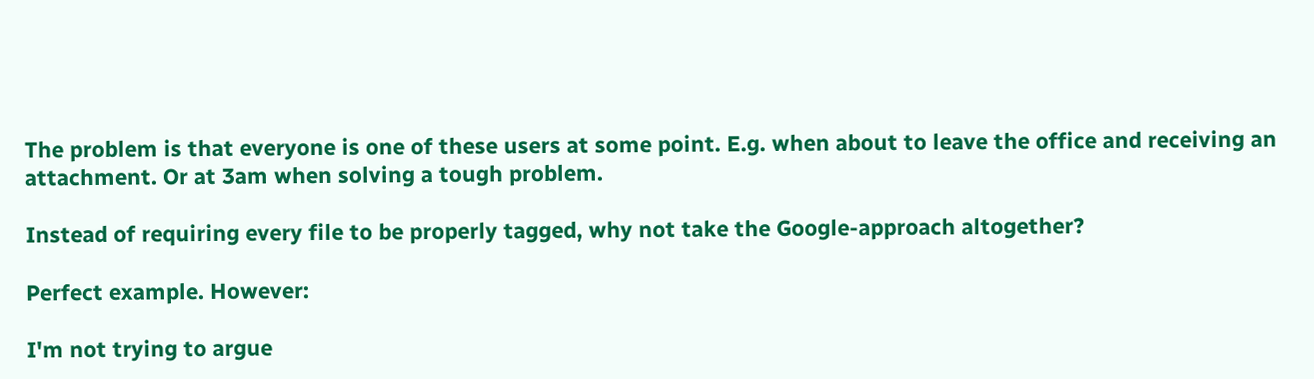The problem is that everyone is one of these users at some point. E.g. when about to leave the office and receiving an attachment. Or at 3am when solving a tough problem.

Instead of requiring every file to be properly tagged, why not take the Google-approach altogether?

Perfect example. However:

I'm not trying to argue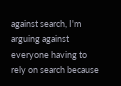against search, I'm arguing against everyone having to rely on search because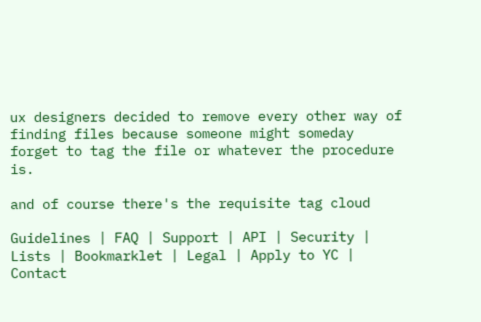ux designers decided to remove every other way of finding files because someone might someday forget to tag the file or whatever the procedure is.

and of course there's the requisite tag cloud

Guidelines | FAQ | Support | API | Security | Lists | Bookmarklet | Legal | Apply to YC | Contact